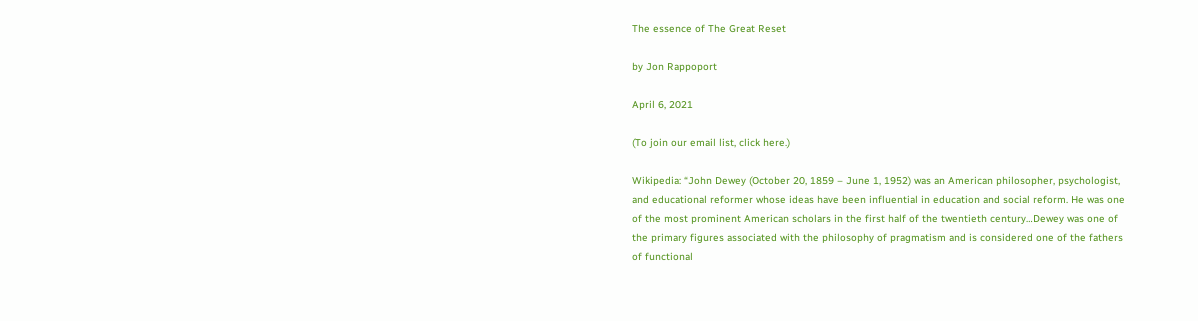The essence of The Great Reset

by Jon Rappoport

April 6, 2021

(To join our email list, click here.)

Wikipedia: “John Dewey (October 20, 1859 – June 1, 1952) was an American philosopher, psychologist, and educational reformer whose ideas have been influential in education and social reform. He was one of the most prominent American scholars in the first half of the twentieth century…Dewey was one of the primary figures associated with the philosophy of pragmatism and is considered one of the fathers of functional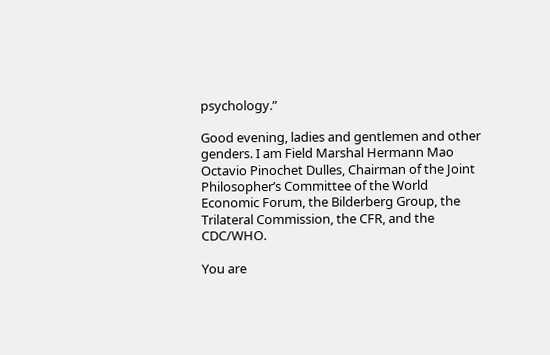psychology.”

Good evening, ladies and gentlemen and other genders. I am Field Marshal Hermann Mao Octavio Pinochet Dulles, Chairman of the Joint Philosopher’s Committee of the World Economic Forum, the Bilderberg Group, the Trilateral Commission, the CFR, and the CDC/WHO.

You are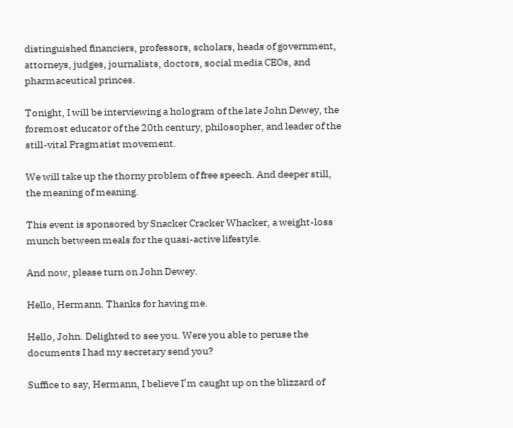distinguished financiers, professors, scholars, heads of government, attorneys, judges, journalists, doctors, social media CEOs, and pharmaceutical princes.

Tonight, I will be interviewing a hologram of the late John Dewey, the foremost educator of the 20th century, philosopher, and leader of the still-vital Pragmatist movement.

We will take up the thorny problem of free speech. And deeper still, the meaning of meaning.

This event is sponsored by Snacker Cracker Whacker, a weight-loss munch between meals for the quasi-active lifestyle.

And now, please turn on John Dewey.

Hello, Hermann. Thanks for having me.

Hello, John. Delighted to see you. Were you able to peruse the documents I had my secretary send you?

Suffice to say, Hermann, I believe I’m caught up on the blizzard of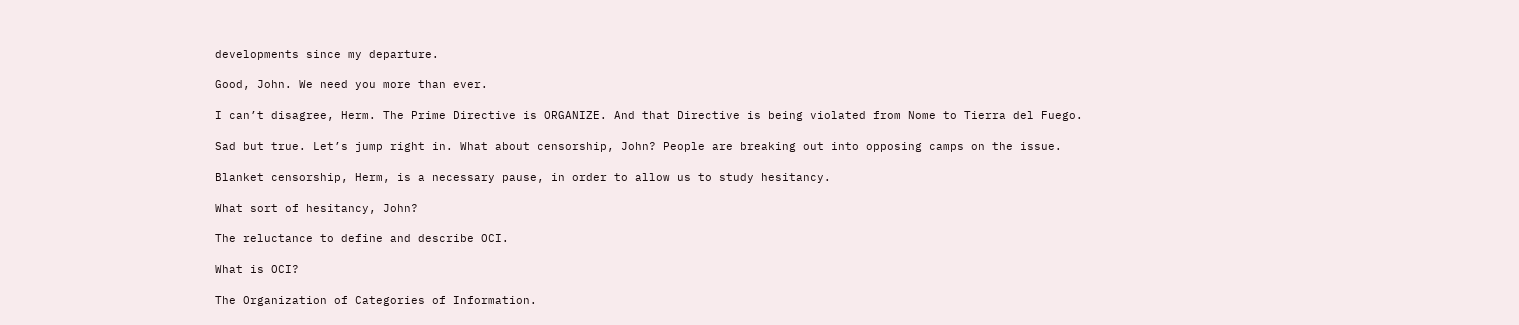developments since my departure.

Good, John. We need you more than ever.

I can’t disagree, Herm. The Prime Directive is ORGANIZE. And that Directive is being violated from Nome to Tierra del Fuego.

Sad but true. Let’s jump right in. What about censorship, John? People are breaking out into opposing camps on the issue.

Blanket censorship, Herm, is a necessary pause, in order to allow us to study hesitancy.

What sort of hesitancy, John?

The reluctance to define and describe OCI.

What is OCI?

The Organization of Categories of Information.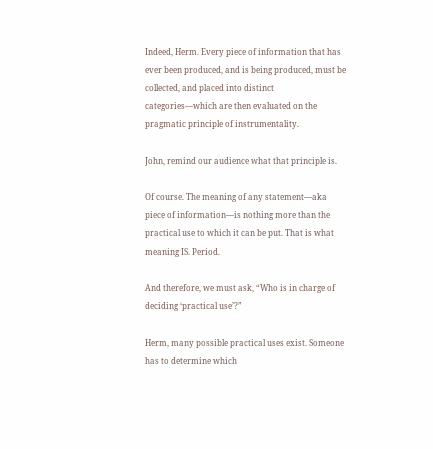Indeed, Herm. Every piece of information that has ever been produced, and is being produced, must be collected, and placed into distinct categories—which are then evaluated on the pragmatic principle of instrumentality.

John, remind our audience what that principle is.

Of course. The meaning of any statement—aka piece of information—is nothing more than the practical use to which it can be put. That is what meaning IS. Period.

And therefore, we must ask, “Who is in charge of deciding ‘practical use’?”

Herm, many possible practical uses exist. Someone has to determine which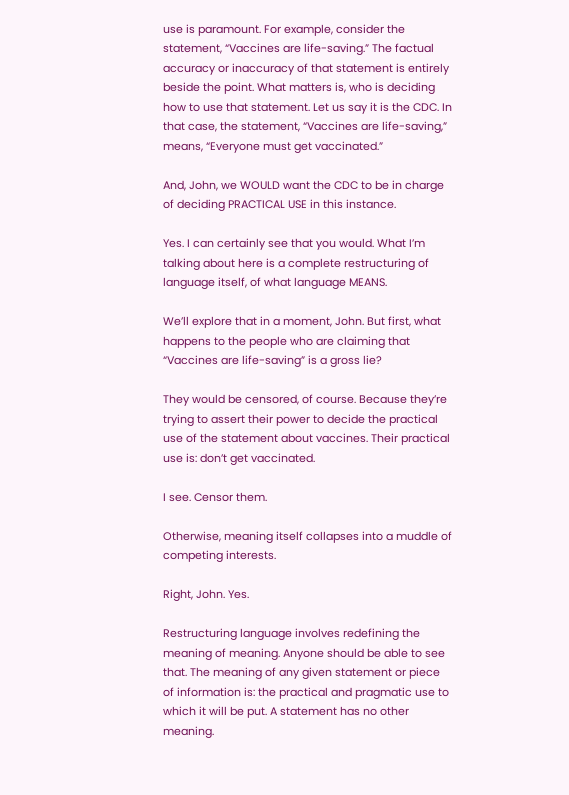use is paramount. For example, consider the statement, “Vaccines are life-saving.” The factual accuracy or inaccuracy of that statement is entirely beside the point. What matters is, who is deciding how to use that statement. Let us say it is the CDC. In that case, the statement, “Vaccines are life-saving,” means, “Everyone must get vaccinated.”

And, John, we WOULD want the CDC to be in charge of deciding PRACTICAL USE in this instance.

Yes. I can certainly see that you would. What I’m talking about here is a complete restructuring of language itself, of what language MEANS.

We’ll explore that in a moment, John. But first, what happens to the people who are claiming that “Vaccines are life-saving” is a gross lie?

They would be censored, of course. Because they’re trying to assert their power to decide the practical use of the statement about vaccines. Their practical use is: don’t get vaccinated.

I see. Censor them.

Otherwise, meaning itself collapses into a muddle of competing interests.

Right, John. Yes.

Restructuring language involves redefining the meaning of meaning. Anyone should be able to see that. The meaning of any given statement or piece of information is: the practical and pragmatic use to which it will be put. A statement has no other meaning.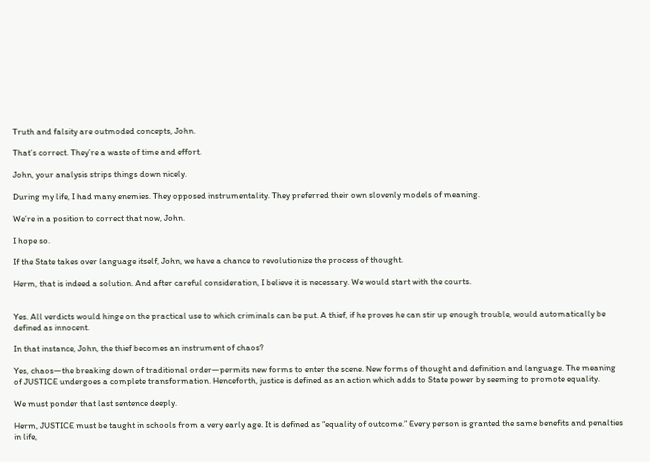Truth and falsity are outmoded concepts, John.

That’s correct. They’re a waste of time and effort.

John, your analysis strips things down nicely.

During my life, I had many enemies. They opposed instrumentality. They preferred their own slovenly models of meaning.

We’re in a position to correct that now, John.

I hope so.

If the State takes over language itself, John, we have a chance to revolutionize the process of thought.

Herm, that is indeed a solution. And after careful consideration, I believe it is necessary. We would start with the courts.


Yes. All verdicts would hinge on the practical use to which criminals can be put. A thief, if he proves he can stir up enough trouble, would automatically be defined as innocent.

In that instance, John, the thief becomes an instrument of chaos?

Yes, chaos—the breaking down of traditional order—permits new forms to enter the scene. New forms of thought and definition and language. The meaning of JUSTICE undergoes a complete transformation. Henceforth, justice is defined as an action which adds to State power by seeming to promote equality.

We must ponder that last sentence deeply.

Herm, JUSTICE must be taught in schools from a very early age. It is defined as “equality of outcome.” Every person is granted the same benefits and penalties in life,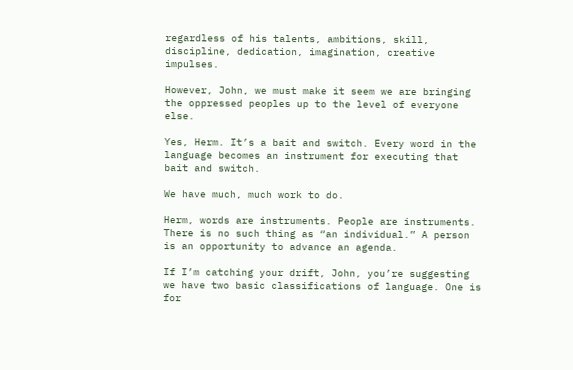regardless of his talents, ambitions, skill, discipline, dedication, imagination, creative impulses.

However, John, we must make it seem we are bringing the oppressed peoples up to the level of everyone else.

Yes, Herm. It’s a bait and switch. Every word in the language becomes an instrument for executing that bait and switch.

We have much, much work to do.

Herm, words are instruments. People are instruments. There is no such thing as “an individual.” A person is an opportunity to advance an agenda.

If I’m catching your drift, John, you’re suggesting we have two basic classifications of language. One is for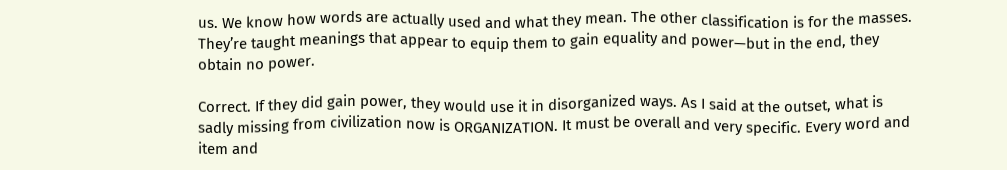us. We know how words are actually used and what they mean. The other classification is for the masses. They’re taught meanings that appear to equip them to gain equality and power—but in the end, they obtain no power.

Correct. If they did gain power, they would use it in disorganized ways. As I said at the outset, what is sadly missing from civilization now is ORGANIZATION. It must be overall and very specific. Every word and item and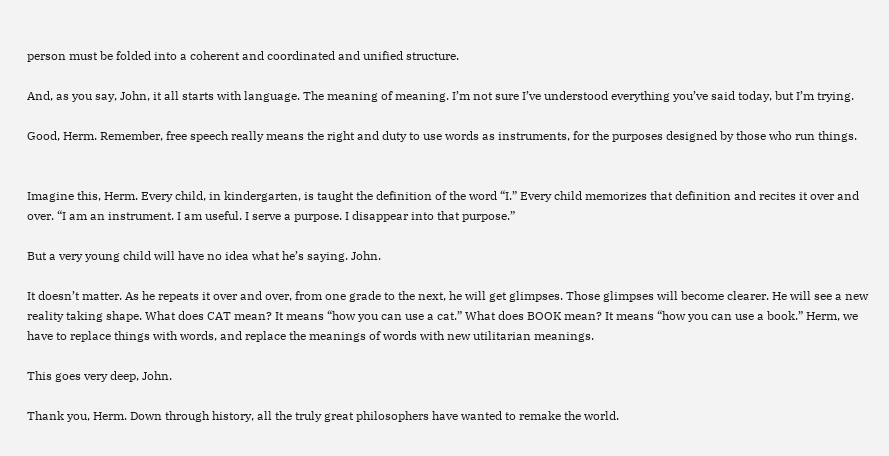person must be folded into a coherent and coordinated and unified structure.

And, as you say, John, it all starts with language. The meaning of meaning. I’m not sure I’ve understood everything you’ve said today, but I’m trying.

Good, Herm. Remember, free speech really means the right and duty to use words as instruments, for the purposes designed by those who run things.


Imagine this, Herm. Every child, in kindergarten, is taught the definition of the word “I.” Every child memorizes that definition and recites it over and over. “I am an instrument. I am useful. I serve a purpose. I disappear into that purpose.”

But a very young child will have no idea what he’s saying. John.

It doesn’t matter. As he repeats it over and over, from one grade to the next, he will get glimpses. Those glimpses will become clearer. He will see a new reality taking shape. What does CAT mean? It means “how you can use a cat.” What does BOOK mean? It means “how you can use a book.” Herm, we have to replace things with words, and replace the meanings of words with new utilitarian meanings.

This goes very deep, John.

Thank you, Herm. Down through history, all the truly great philosophers have wanted to remake the world.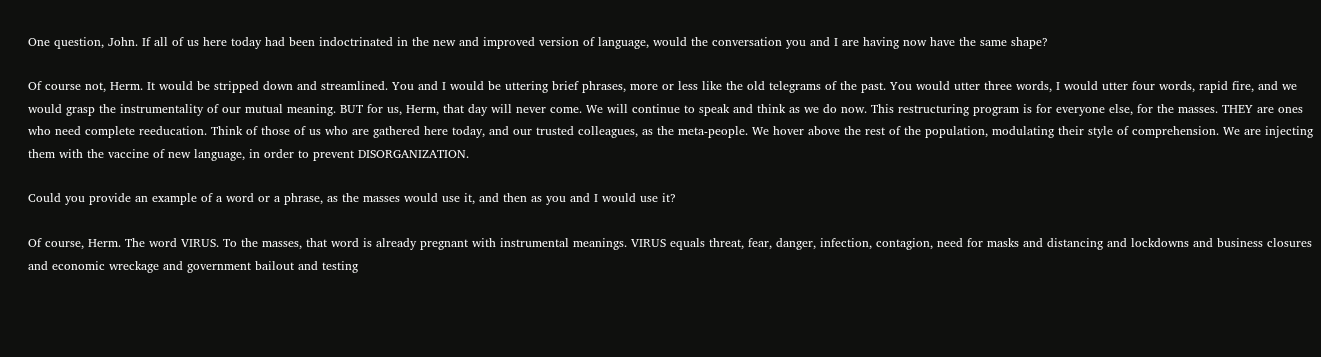One question, John. If all of us here today had been indoctrinated in the new and improved version of language, would the conversation you and I are having now have the same shape?

Of course not, Herm. It would be stripped down and streamlined. You and I would be uttering brief phrases, more or less like the old telegrams of the past. You would utter three words, I would utter four words, rapid fire, and we would grasp the instrumentality of our mutual meaning. BUT for us, Herm, that day will never come. We will continue to speak and think as we do now. This restructuring program is for everyone else, for the masses. THEY are ones who need complete reeducation. Think of those of us who are gathered here today, and our trusted colleagues, as the meta-people. We hover above the rest of the population, modulating their style of comprehension. We are injecting them with the vaccine of new language, in order to prevent DISORGANIZATION.

Could you provide an example of a word or a phrase, as the masses would use it, and then as you and I would use it?

Of course, Herm. The word VIRUS. To the masses, that word is already pregnant with instrumental meanings. VIRUS equals threat, fear, danger, infection, contagion, need for masks and distancing and lockdowns and business closures and economic wreckage and government bailout and testing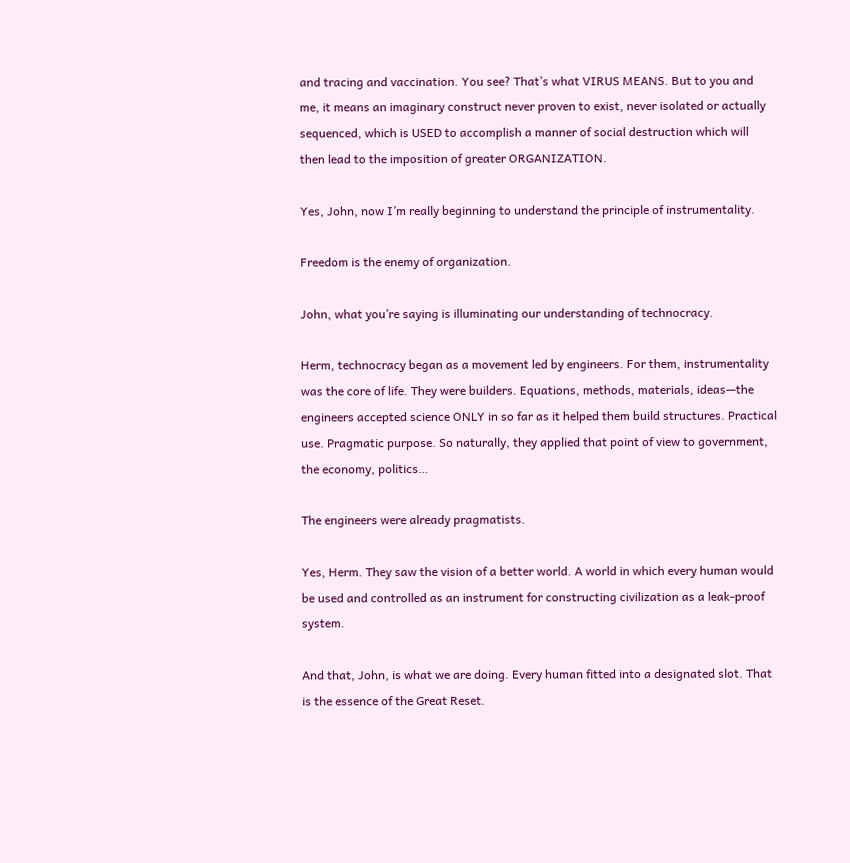and tracing and vaccination. You see? That’s what VIRUS MEANS. But to you and me, it means an imaginary construct never proven to exist, never isolated or actually sequenced, which is USED to accomplish a manner of social destruction which will then lead to the imposition of greater ORGANIZATION.

Yes, John, now I’m really beginning to understand the principle of instrumentality.

Freedom is the enemy of organization.

John, what you’re saying is illuminating our understanding of technocracy.

Herm, technocracy began as a movement led by engineers. For them, instrumentality was the core of life. They were builders. Equations, methods, materials, ideas—the engineers accepted science ONLY in so far as it helped them build structures. Practical use. Pragmatic purpose. So naturally, they applied that point of view to government, the economy, politics…

The engineers were already pragmatists.

Yes, Herm. They saw the vision of a better world. A world in which every human would be used and controlled as an instrument for constructing civilization as a leak-proof system.

And that, John, is what we are doing. Every human fitted into a designated slot. That is the essence of the Great Reset.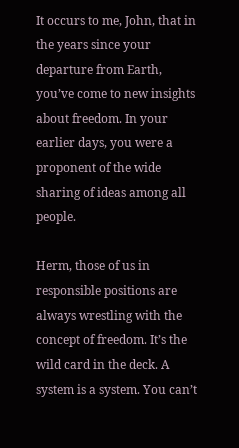It occurs to me, John, that in the years since your departure from Earth, you’ve come to new insights about freedom. In your earlier days, you were a proponent of the wide sharing of ideas among all people.

Herm, those of us in responsible positions are always wrestling with the concept of freedom. It’s the wild card in the deck. A system is a system. You can’t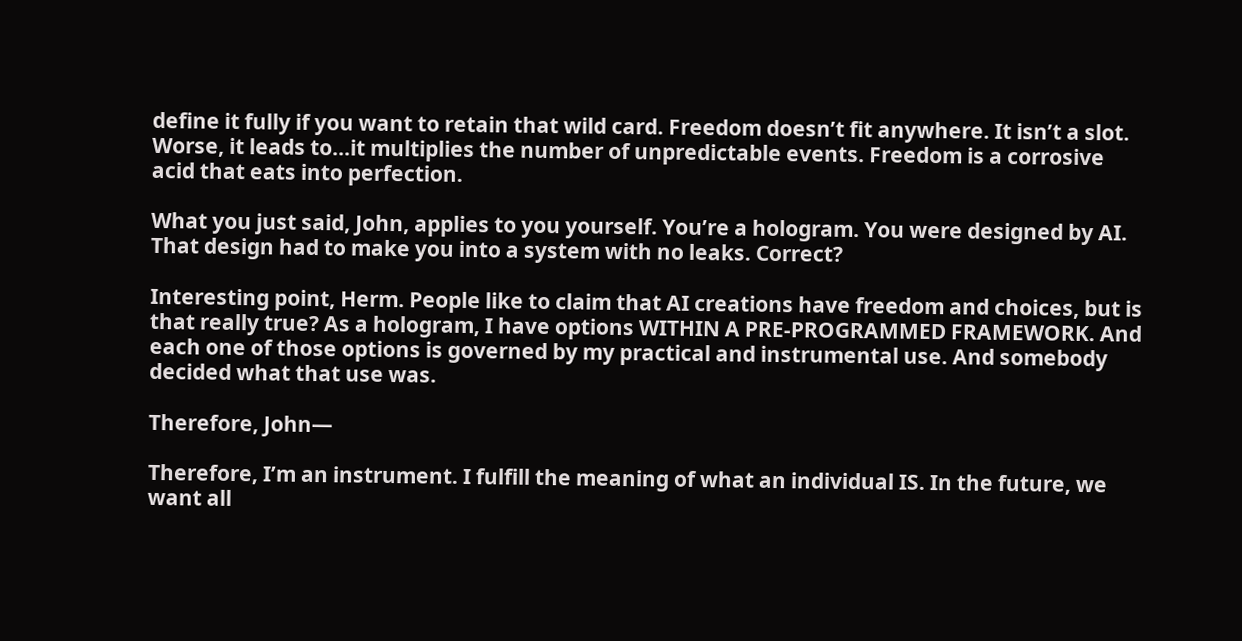define it fully if you want to retain that wild card. Freedom doesn’t fit anywhere. It isn’t a slot. Worse, it leads to…it multiplies the number of unpredictable events. Freedom is a corrosive acid that eats into perfection.

What you just said, John, applies to you yourself. You’re a hologram. You were designed by AI. That design had to make you into a system with no leaks. Correct?

Interesting point, Herm. People like to claim that AI creations have freedom and choices, but is that really true? As a hologram, I have options WITHIN A PRE-PROGRAMMED FRAMEWORK. And each one of those options is governed by my practical and instrumental use. And somebody decided what that use was.

Therefore, John—

Therefore, I’m an instrument. I fulfill the meaning of what an individual IS. In the future, we want all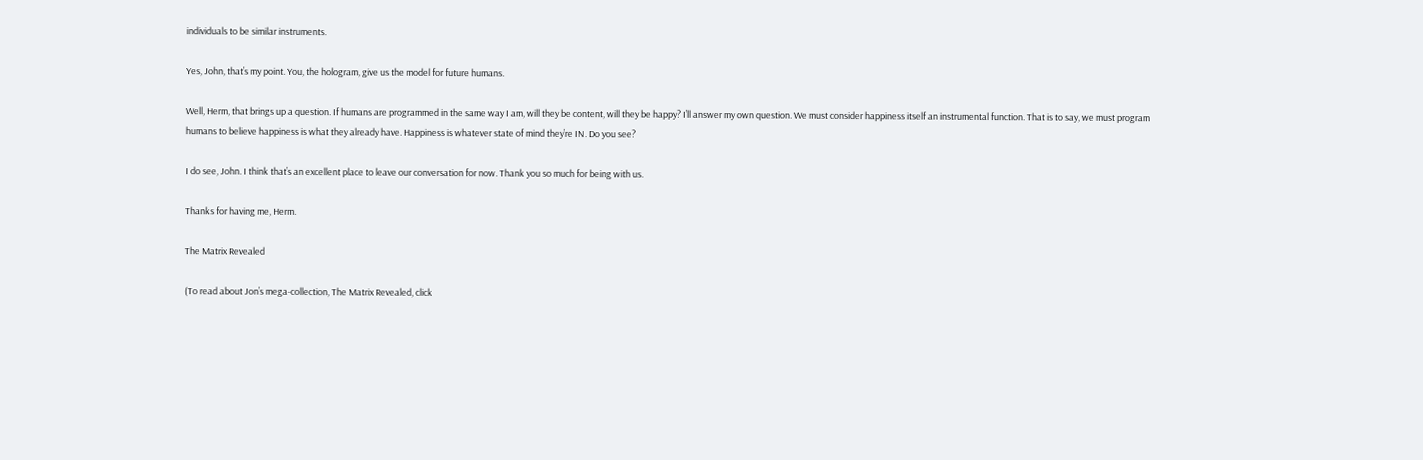individuals to be similar instruments.

Yes, John, that’s my point. You, the hologram, give us the model for future humans.

Well, Herm, that brings up a question. If humans are programmed in the same way I am, will they be content, will they be happy? I’ll answer my own question. We must consider happiness itself an instrumental function. That is to say, we must program humans to believe happiness is what they already have. Happiness is whatever state of mind they’re IN. Do you see?

I do see, John. I think that’s an excellent place to leave our conversation for now. Thank you so much for being with us.

Thanks for having me, Herm.

The Matrix Revealed

(To read about Jon’s mega-collection, The Matrix Revealed, click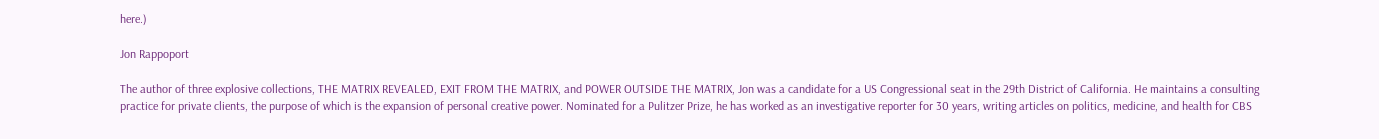here.)

Jon Rappoport

The author of three explosive collections, THE MATRIX REVEALED, EXIT FROM THE MATRIX, and POWER OUTSIDE THE MATRIX, Jon was a candidate for a US Congressional seat in the 29th District of California. He maintains a consulting practice for private clients, the purpose of which is the expansion of personal creative power. Nominated for a Pulitzer Prize, he has worked as an investigative reporter for 30 years, writing articles on politics, medicine, and health for CBS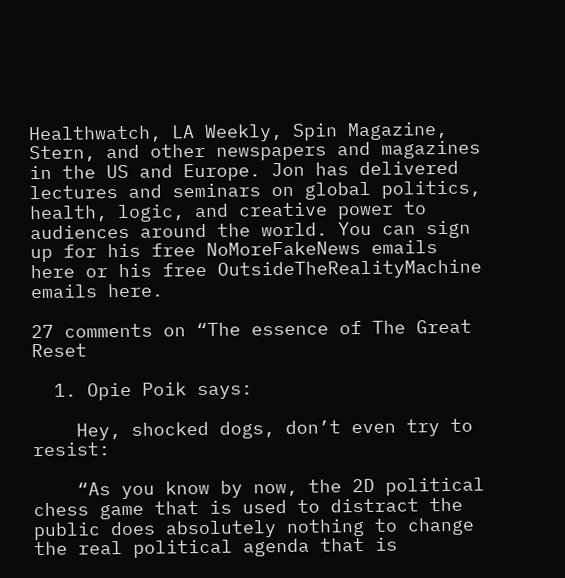Healthwatch, LA Weekly, Spin Magazine, Stern, and other newspapers and magazines in the US and Europe. Jon has delivered lectures and seminars on global politics, health, logic, and creative power to audiences around the world. You can sign up for his free NoMoreFakeNews emails here or his free OutsideTheRealityMachine emails here.

27 comments on “The essence of The Great Reset

  1. Opie Poik says:

    Hey, shocked dogs, don’t even try to resist:

    “As you know by now, the 2D political chess game that is used to distract the public does absolutely nothing to change the real political agenda that is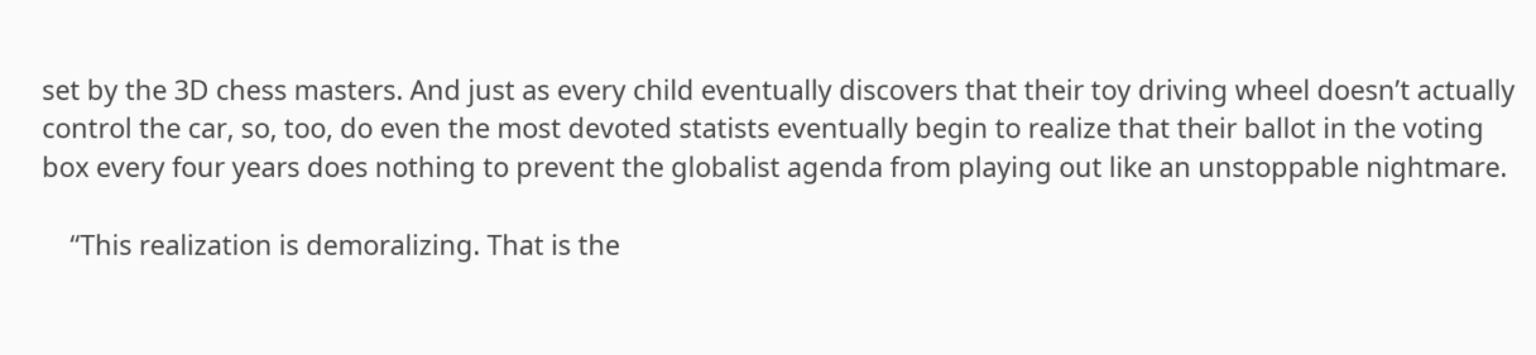set by the 3D chess masters. And just as every child eventually discovers that their toy driving wheel doesn’t actually control the car, so, too, do even the most devoted statists eventually begin to realize that their ballot in the voting box every four years does nothing to prevent the globalist agenda from playing out like an unstoppable nightmare.

    “This realization is demoralizing. That is the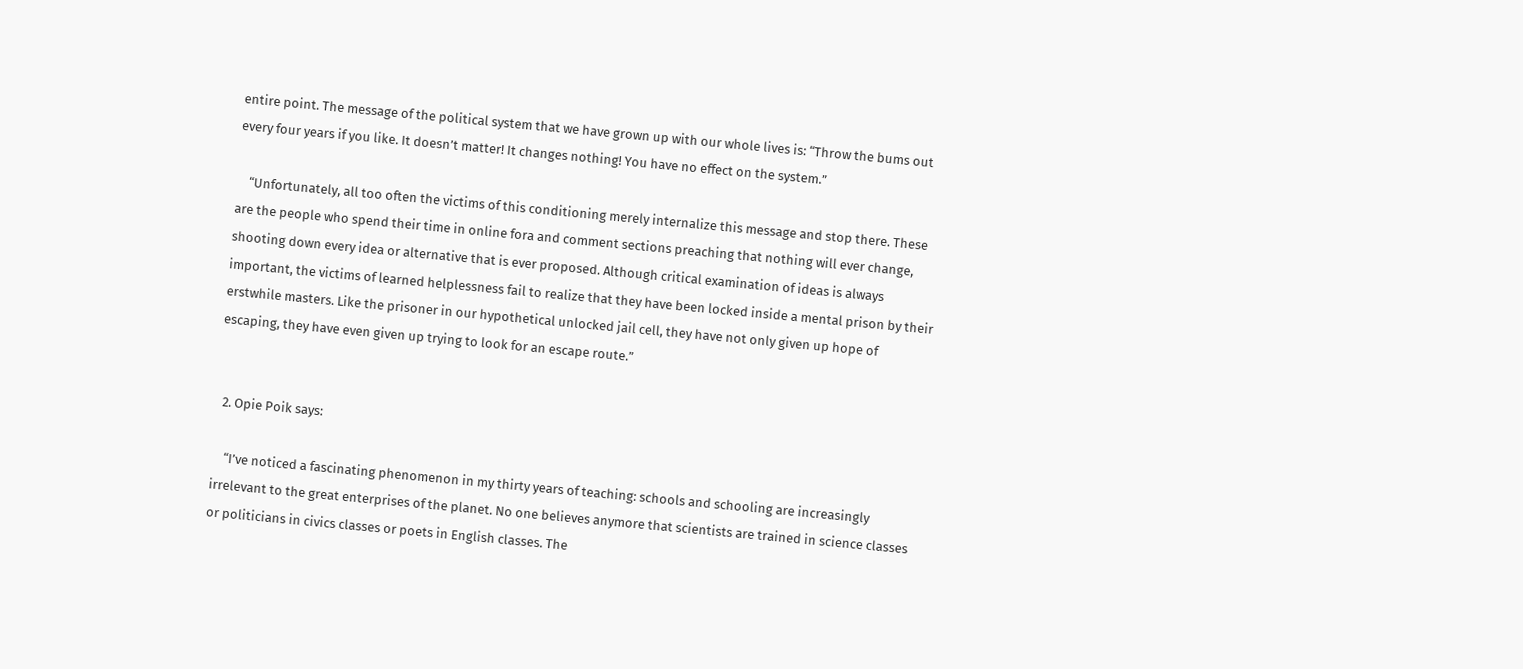entire point. The message of the political system that we have grown up with our whole lives is: “Throw the bums out every four years if you like. It doesn’t matter! It changes nothing! You have no effect on the system.”

    “Unfortunately, all too often the victims of this conditioning merely internalize this message and stop there. These are the people who spend their time in online fora and comment sections preaching that nothing will ever change, shooting down every idea or alternative that is ever proposed. Although critical examination of ideas is always important, the victims of learned helplessness fail to realize that they have been locked inside a mental prison by their erstwhile masters. Like the prisoner in our hypothetical unlocked jail cell, they have not only given up hope of escaping, they have even given up trying to look for an escape route.”


  2. Opie Poik says:

    “I’ve noticed a fascinating phenomenon in my thirty years of teaching: schools and schooling are increasingly irrelevant to the great enterprises of the planet. No one believes anymore that scientists are trained in science classes or politicians in civics classes or poets in English classes. The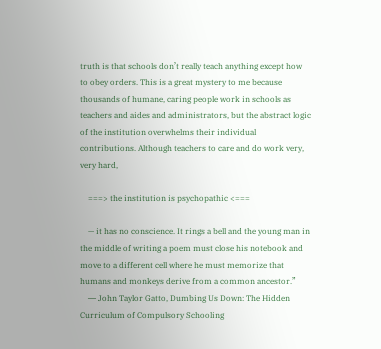truth is that schools don’t really teach anything except how to obey orders. This is a great mystery to me because thousands of humane, caring people work in schools as teachers and aides and administrators, but the abstract logic of the institution overwhelms their individual contributions. Although teachers to care and do work very, very hard,

    ===> the institution is psychopathic <===

    — it has no conscience. It rings a bell and the young man in the middle of writing a poem must close his notebook and move to a different cell where he must memorize that humans and monkeys derive from a common ancestor.”
    ― John Taylor Gatto, Dumbing Us Down: The Hidden Curriculum of Compulsory Schooling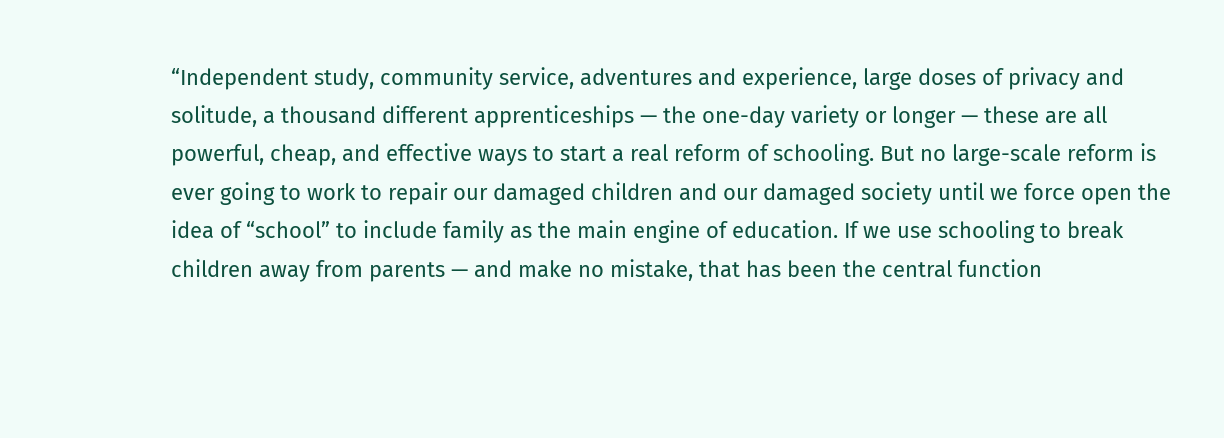“Independent study, community service, adventures and experience, large doses of privacy and solitude, a thousand different apprenticeships — the one-day variety or longer — these are all powerful, cheap, and effective ways to start a real reform of schooling. But no large-scale reform is ever going to work to repair our damaged children and our damaged society until we force open the idea of “school” to include family as the main engine of education. If we use schooling to break children away from parents — and make no mistake, that has been the central function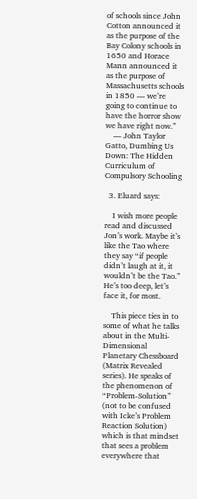of schools since John Cotton announced it as the purpose of the Bay Colony schools in 1650 and Horace Mann announced it as the purpose of Massachusetts schools in 1850 — we’re going to continue to have the horror show we have right now.”
    ― John Taylor Gatto, Dumbing Us Down: The Hidden Curriculum of Compulsory Schooling

  3. Eluard says:

    I wish more people read and discussed Jon’s work. Maybe it’s like the Tao where they say “if people didn’t laugh at it, it wouldn’t be the Tao.” He’s too deep, let’s face it, for most.

    This piece ties in to some of what he talks about in the Multi-Dimensional Planetary Chessboard (Matrix Revealed series). He speaks of the phenomenon of “Problem-Solution” (not to be confused with Icke’s Problem Reaction Solution) which is that mindset that sees a problem everywhere that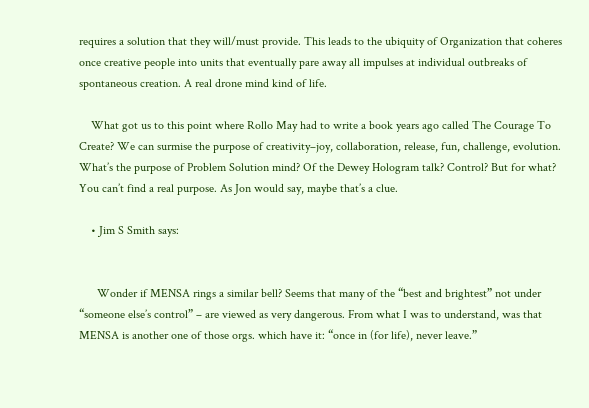requires a solution that they will/must provide. This leads to the ubiquity of Organization that coheres once creative people into units that eventually pare away all impulses at individual outbreaks of spontaneous creation. A real drone mind kind of life.

    What got us to this point where Rollo May had to write a book years ago called The Courage To Create? We can surmise the purpose of creativity–joy, collaboration, release, fun, challenge, evolution. What’s the purpose of Problem Solution mind? Of the Dewey Hologram talk? Control? But for what? You can’t find a real purpose. As Jon would say, maybe that’s a clue.

    • Jim S Smith says:


      Wonder if MENSA rings a similar bell? Seems that many of the “best and brightest” not under “someone else’s control” – are viewed as very dangerous. From what I was to understand, was that MENSA is another one of those orgs. which have it: “once in (for life), never leave.”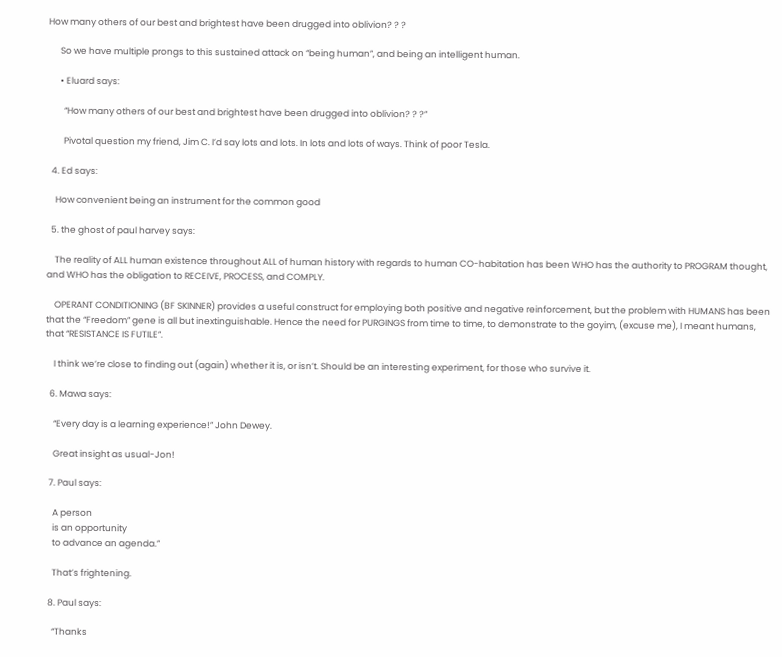How many others of our best and brightest have been drugged into oblivion? ? ?

      So we have multiple prongs to this sustained attack on “being human”, and being an intelligent human.

      • Eluard says:

        “How many others of our best and brightest have been drugged into oblivion? ? ?”

        Pivotal question my friend, Jim C. I’d say lots and lots. In lots and lots of ways. Think of poor Tesla.

  4. Ed says:

    How convenient being an instrument for the common good

  5. the ghost of paul harvey says:

    The reality of ALL human existence throughout ALL of human history with regards to human CO-habitation has been WHO has the authority to PROGRAM thought, and WHO has the obligation to RECEIVE, PROCESS, and COMPLY.

    OPERANT CONDITIONING (BF SKINNER) provides a useful construct for employing both positive and negative reinforcement, but the problem with HUMANS has been that the “Freedom” gene is all but inextinguishable. Hence the need for PURGINGS from time to time, to demonstrate to the goyim, (excuse me), I meant humans, that “RESISTANCE IS FUTILE”.

    I think we’re close to finding out (again) whether it is, or isn’t. Should be an interesting experiment, for those who survive it.

  6. Mawa says:

    “Every day is a learning experience!” John Dewey.

    Great insight as usual-Jon!

  7. Paul says:

    A person
    is an opportunity
    to advance an agenda.”

    That’s frightening.

  8. Paul says:

    “Thanks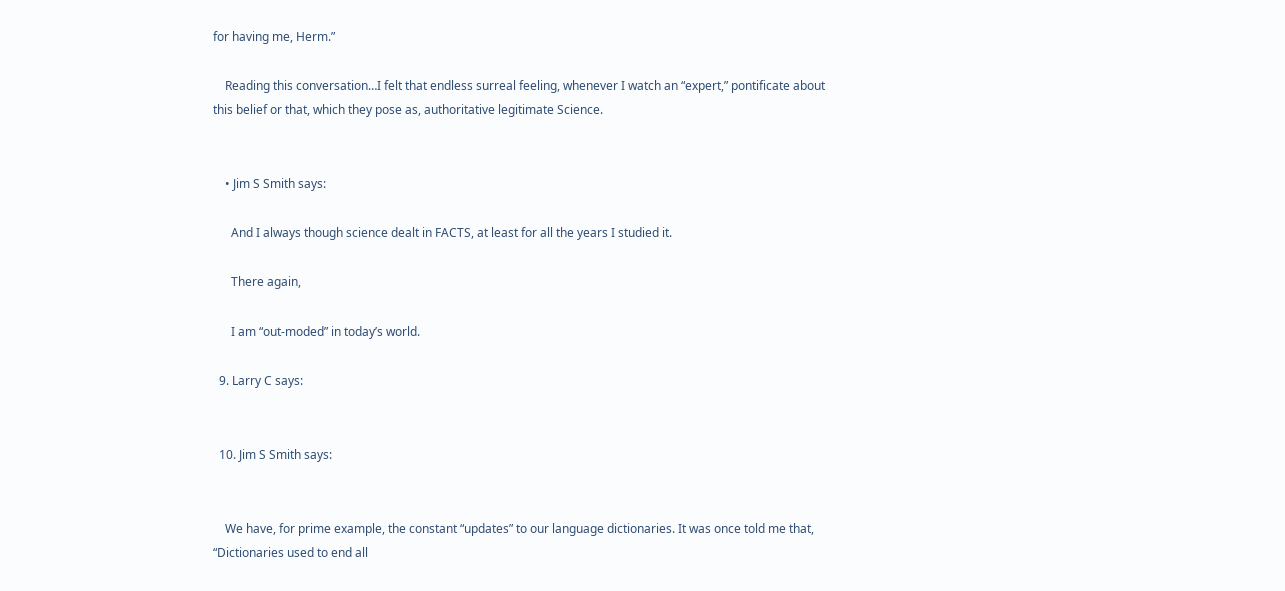for having me, Herm.”

    Reading this conversation…I felt that endless surreal feeling, whenever I watch an “expert,” pontificate about this belief or that, which they pose as, authoritative legitimate Science.


    • Jim S Smith says:

      And I always though science dealt in FACTS, at least for all the years I studied it.

      There again,

      I am “out-moded” in today’s world.

  9. Larry C says:


  10. Jim S Smith says:


    We have, for prime example, the constant “updates” to our language dictionaries. It was once told me that, “Dictionaries used to end all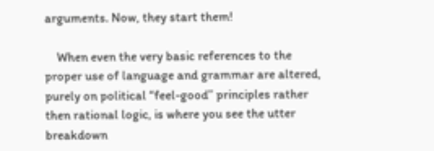arguments. Now, they start them!

    When even the very basic references to the proper use of language and grammar are altered, purely on political “feel-good” principles rather then rational logic, is where you see the utter breakdown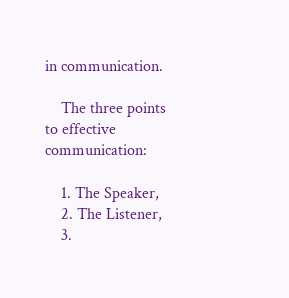in communication.

    The three points to effective communication:

    1. The Speaker,
    2. The Listener,
    3.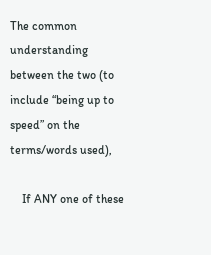The common understanding between the two (to include “being up to speed” on the terms/words used),

    If ANY one of these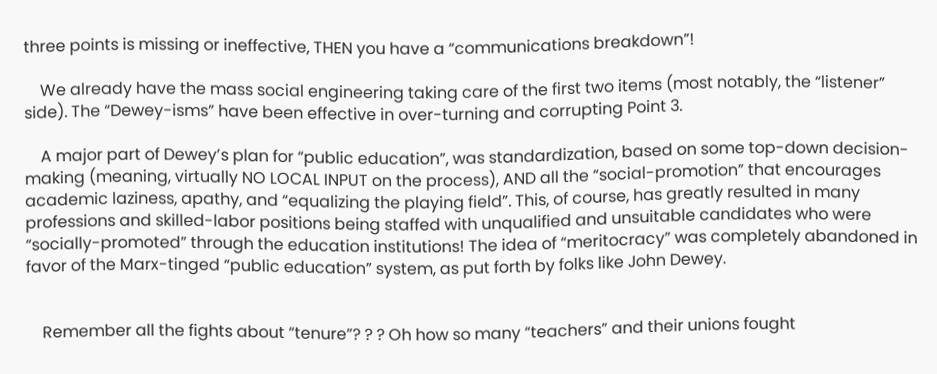three points is missing or ineffective, THEN you have a “communications breakdown”!

    We already have the mass social engineering taking care of the first two items (most notably, the “listener” side). The “Dewey-isms” have been effective in over-turning and corrupting Point 3.

    A major part of Dewey’s plan for “public education”, was standardization, based on some top-down decision-making (meaning, virtually NO LOCAL INPUT on the process), AND all the “social-promotion” that encourages academic laziness, apathy, and “equalizing the playing field”. This, of course, has greatly resulted in many professions and skilled-labor positions being staffed with unqualified and unsuitable candidates who were “socially-promoted” through the education institutions! The idea of “meritocracy” was completely abandoned in favor of the Marx-tinged “public education” system, as put forth by folks like John Dewey.


    Remember all the fights about “tenure”? ? ? Oh how so many “teachers” and their unions fought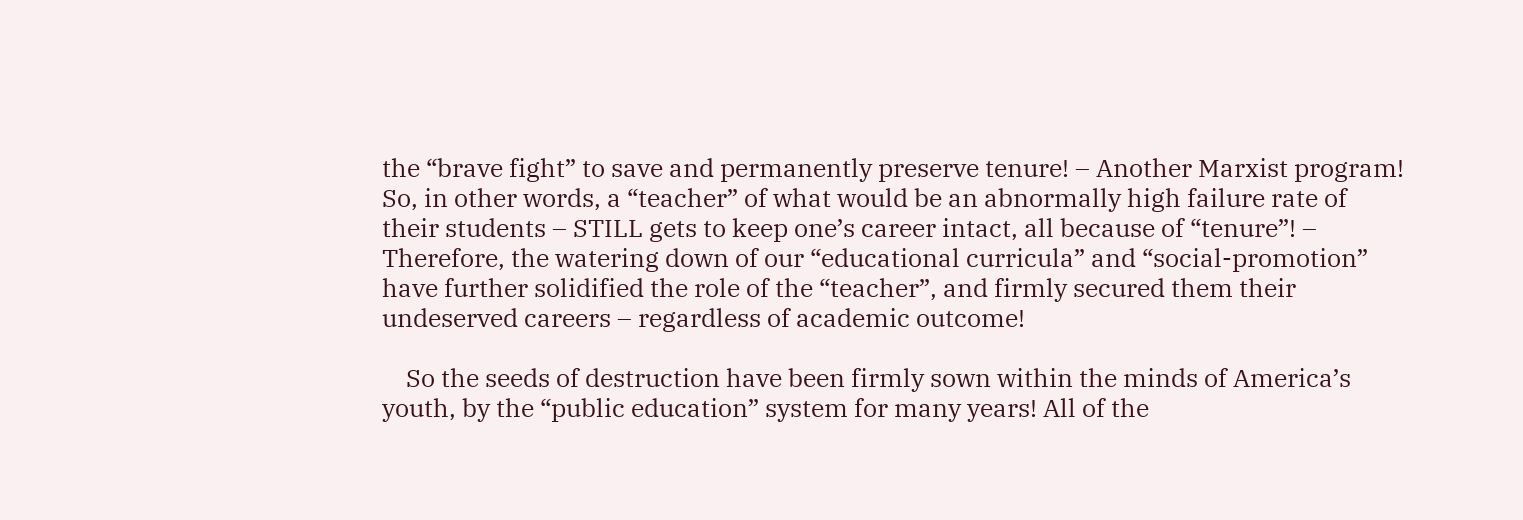the “brave fight” to save and permanently preserve tenure! – Another Marxist program! So, in other words, a “teacher” of what would be an abnormally high failure rate of their students – STILL gets to keep one’s career intact, all because of “tenure”! – Therefore, the watering down of our “educational curricula” and “social-promotion” have further solidified the role of the “teacher”, and firmly secured them their undeserved careers – regardless of academic outcome!

    So the seeds of destruction have been firmly sown within the minds of America’s youth, by the “public education” system for many years! All of the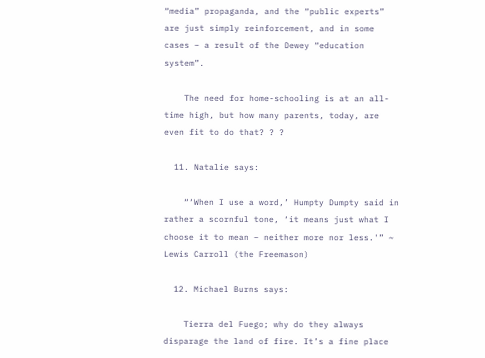“media” propaganda, and the “public experts” are just simply reinforcement, and in some cases – a result of the Dewey “education system”.

    The need for home-schooling is at an all-time high, but how many parents, today, are even fit to do that? ? ?

  11. Natalie says:

    “‘When I use a word,’ Humpty Dumpty said in rather a scornful tone, ‘it means just what I choose it to mean – neither more nor less.'” ~ Lewis Carroll (the Freemason)

  12. Michael Burns says:

    Tierra del Fuego; why do they always disparage the land of fire. It’s a fine place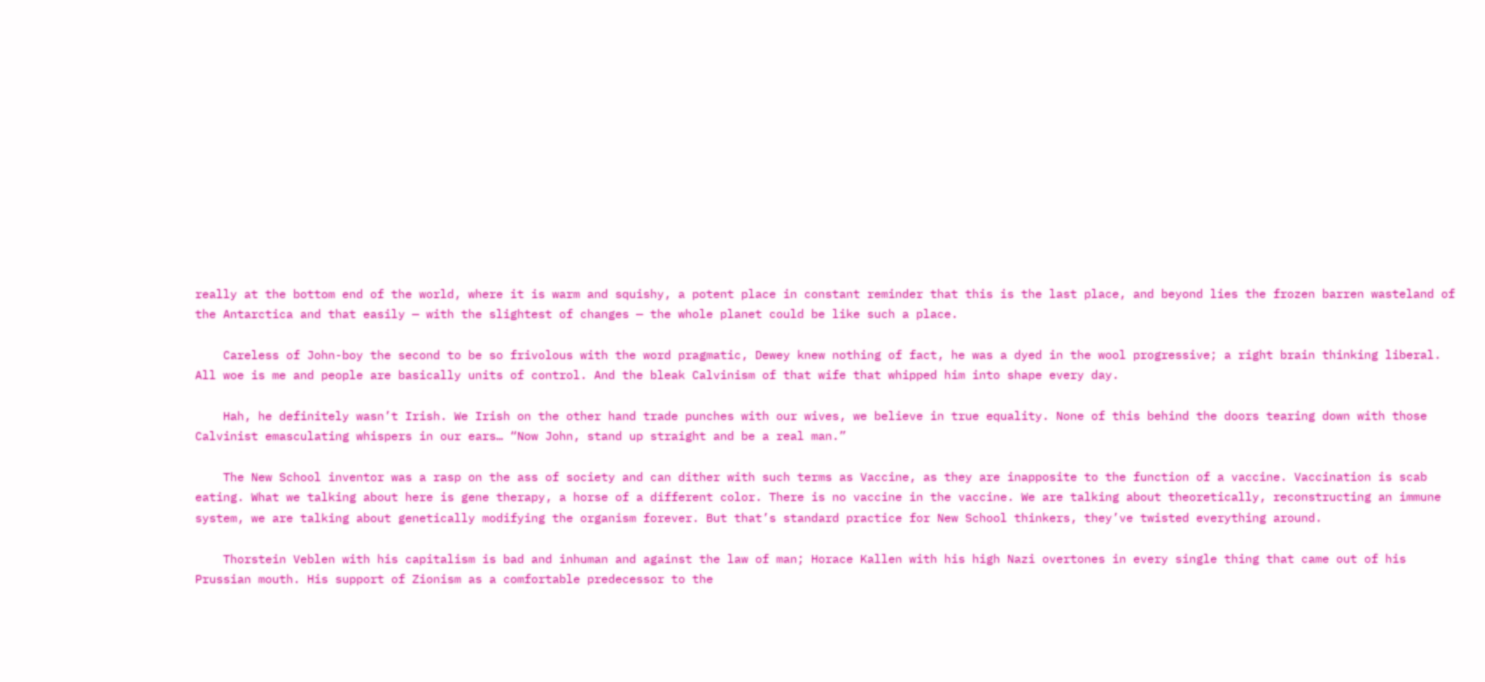really at the bottom end of the world, where it is warm and squishy, a potent place in constant reminder that this is the last place, and beyond lies the frozen barren wasteland of the Antarctica and that easily — with the slightest of changes — the whole planet could be like such a place.

    Careless of John-boy the second to be so frivolous with the word pragmatic, Dewey knew nothing of fact, he was a dyed in the wool progressive; a right brain thinking liberal. All woe is me and people are basically units of control. And the bleak Calvinism of that wife that whipped him into shape every day.

    Hah, he definitely wasn’t Irish. We Irish on the other hand trade punches with our wives, we believe in true equality. None of this behind the doors tearing down with those Calvinist emasculating whispers in our ears… “Now John, stand up straight and be a real man.”

    The New School inventor was a rasp on the ass of society and can dither with such terms as Vaccine, as they are inapposite to the function of a vaccine. Vaccination is scab eating. What we talking about here is gene therapy, a horse of a different color. There is no vaccine in the vaccine. We are talking about theoretically, reconstructing an immune system, we are talking about genetically modifying the organism forever. But that’s standard practice for New School thinkers, they’ve twisted everything around.

    Thorstein Veblen with his capitalism is bad and inhuman and against the law of man; Horace Kallen with his high Nazi overtones in every single thing that came out of his Prussian mouth. His support of Zionism as a comfortable predecessor to the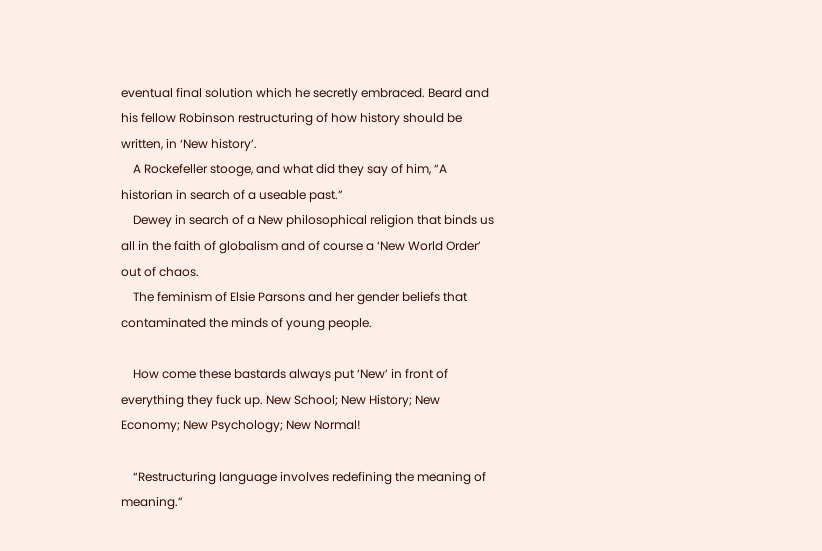eventual final solution which he secretly embraced. Beard and his fellow Robinson restructuring of how history should be written, in ‘New history’.
    A Rockefeller stooge, and what did they say of him, “A historian in search of a useable past.”
    Dewey in search of a New philosophical religion that binds us all in the faith of globalism and of course a ‘New World Order’ out of chaos.
    The feminism of Elsie Parsons and her gender beliefs that contaminated the minds of young people.

    How come these bastards always put ‘New’ in front of everything they fuck up. New School; New History; New Economy; New Psychology; New Normal!

    “Restructuring language involves redefining the meaning of meaning.”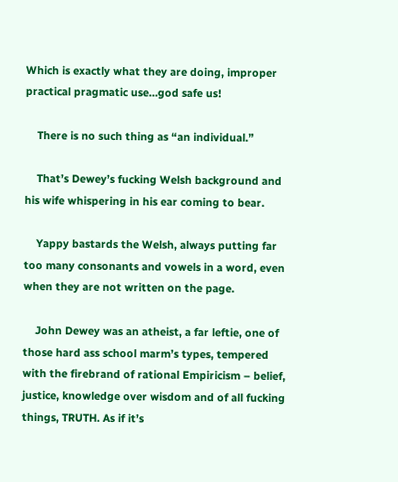Which is exactly what they are doing, improper practical pragmatic use…god safe us!

    There is no such thing as “an individual.”

    That’s Dewey’s fucking Welsh background and his wife whispering in his ear coming to bear.

    Yappy bastards the Welsh, always putting far too many consonants and vowels in a word, even when they are not written on the page.

    John Dewey was an atheist, a far leftie, one of those hard ass school marm’s types, tempered with the firebrand of rational Empiricism – belief, justice, knowledge over wisdom and of all fucking things, TRUTH. As if it’s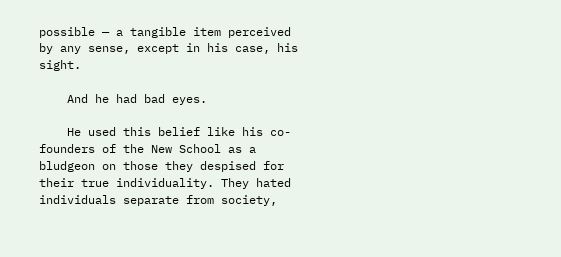possible — a tangible item perceived by any sense, except in his case, his sight.

    And he had bad eyes.

    He used this belief like his co-founders of the New School as a bludgeon on those they despised for their true individuality. They hated individuals separate from society,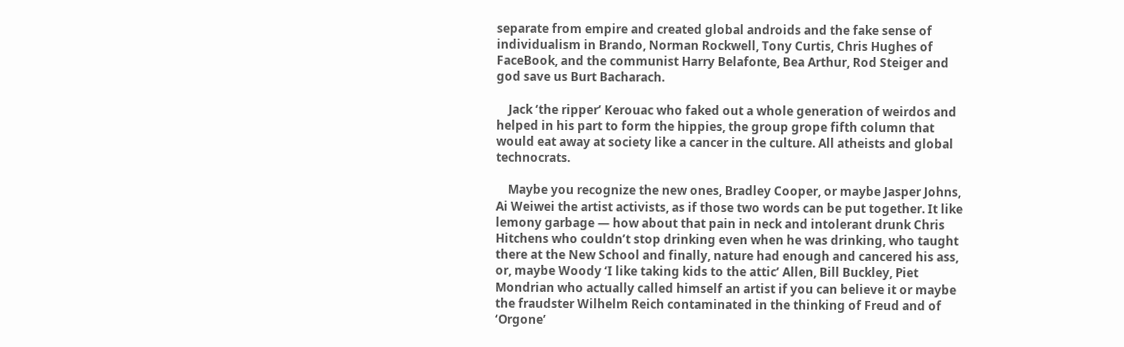separate from empire and created global androids and the fake sense of individualism in Brando, Norman Rockwell, Tony Curtis, Chris Hughes of FaceBook, and the communist Harry Belafonte, Bea Arthur, Rod Steiger and god save us Burt Bacharach.

    Jack ‘the ripper’ Kerouac who faked out a whole generation of weirdos and helped in his part to form the hippies, the group grope fifth column that would eat away at society like a cancer in the culture. All atheists and global technocrats.

    Maybe you recognize the new ones, Bradley Cooper, or maybe Jasper Johns, Ai Weiwei the artist activists, as if those two words can be put together. It like lemony garbage — how about that pain in neck and intolerant drunk Chris Hitchens who couldn’t stop drinking even when he was drinking, who taught there at the New School and finally, nature had enough and cancered his ass, or, maybe Woody ‘I like taking kids to the attic’ Allen, Bill Buckley, Piet Mondrian who actually called himself an artist if you can believe it or maybe the fraudster Wilhelm Reich contaminated in the thinking of Freud and of ‘Orgone’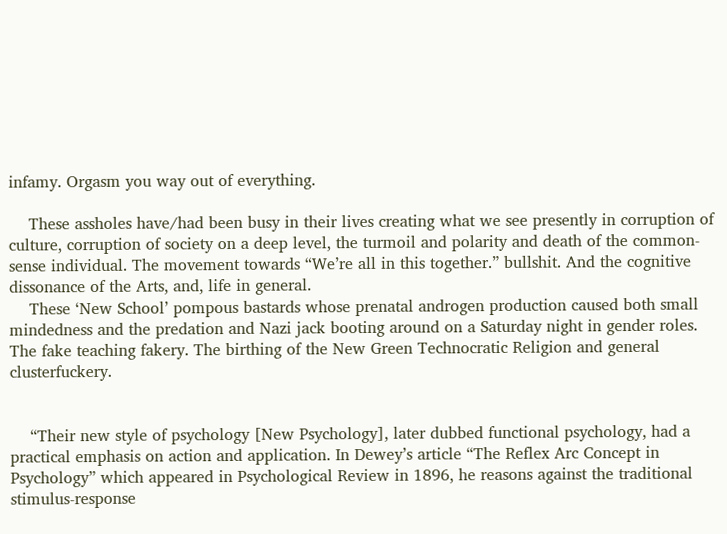infamy. Orgasm you way out of everything.

    These assholes have/had been busy in their lives creating what we see presently in corruption of culture, corruption of society on a deep level, the turmoil and polarity and death of the common-sense individual. The movement towards “We’re all in this together.” bullshit. And the cognitive dissonance of the Arts, and, life in general.
    These ‘New School’ pompous bastards whose prenatal androgen production caused both small mindedness and the predation and Nazi jack booting around on a Saturday night in gender roles. The fake teaching fakery. The birthing of the New Green Technocratic Religion and general clusterfuckery.


    “Their new style of psychology [New Psychology], later dubbed functional psychology, had a practical emphasis on action and application. In Dewey’s article “The Reflex Arc Concept in Psychology” which appeared in Psychological Review in 1896, he reasons against the traditional stimulus-response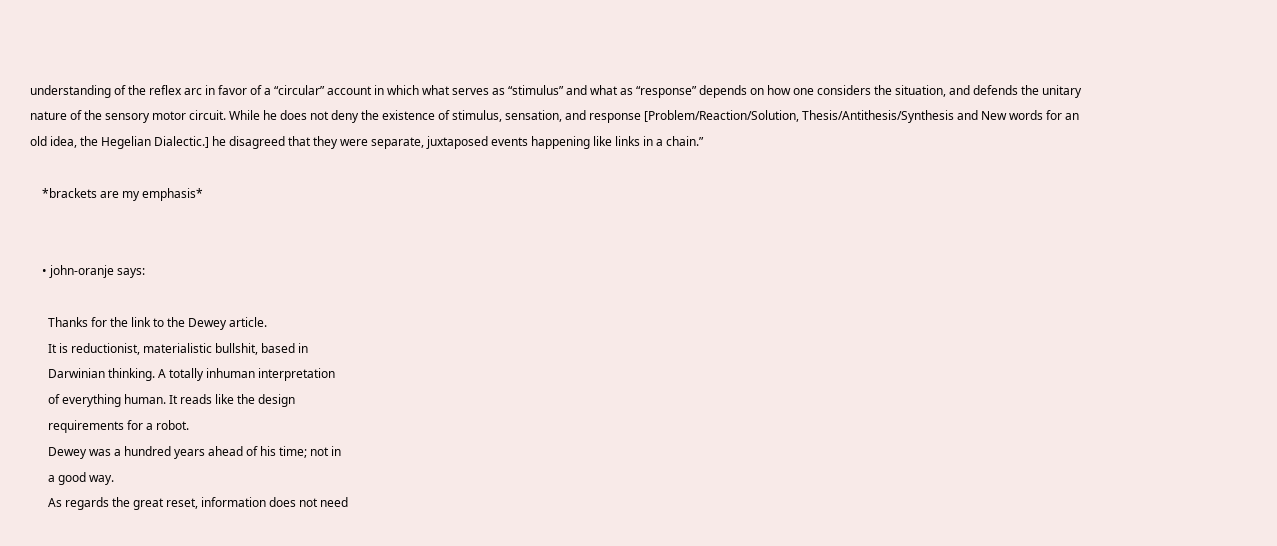understanding of the reflex arc in favor of a “circular” account in which what serves as “stimulus” and what as “response” depends on how one considers the situation, and defends the unitary nature of the sensory motor circuit. While he does not deny the existence of stimulus, sensation, and response [Problem/Reaction/Solution, Thesis/Antithesis/Synthesis and New words for an old idea, the Hegelian Dialectic.] he disagreed that they were separate, juxtaposed events happening like links in a chain.”

    *brackets are my emphasis*


    • john-oranje says:

      Thanks for the link to the Dewey article.
      It is reductionist, materialistic bullshit, based in
      Darwinian thinking. A totally inhuman interpretation
      of everything human. It reads like the design
      requirements for a robot.
      Dewey was a hundred years ahead of his time; not in
      a good way.
      As regards the great reset, information does not need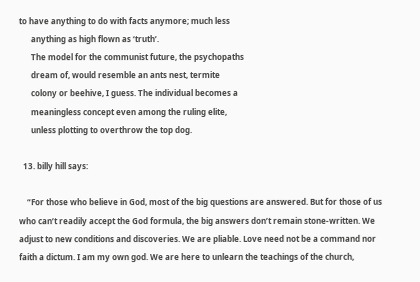to have anything to do with facts anymore; much less
      anything as high flown as ‘truth’.
      The model for the communist future, the psychopaths
      dream of, would resemble an ants nest, termite
      colony or beehive, I guess. The individual becomes a
      meaningless concept even among the ruling elite,
      unless plotting to overthrow the top dog.

  13. billy hill says:

    “For those who believe in God, most of the big questions are answered. But for those of us who can’t readily accept the God formula, the big answers don’t remain stone-written. We adjust to new conditions and discoveries. We are pliable. Love need not be a command nor faith a dictum. I am my own god. We are here to unlearn the teachings of the church,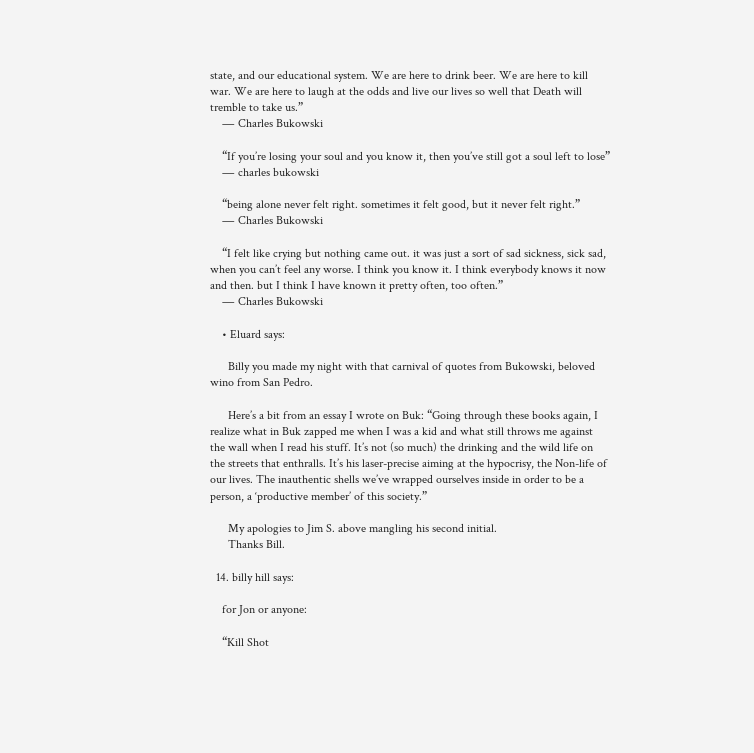state, and our educational system. We are here to drink beer. We are here to kill war. We are here to laugh at the odds and live our lives so well that Death will tremble to take us.”
    ― Charles Bukowski

    “If you’re losing your soul and you know it, then you’ve still got a soul left to lose”
    ― charles bukowski

    “being alone never felt right. sometimes it felt good, but it never felt right.”
    ― Charles Bukowski

    “I felt like crying but nothing came out. it was just a sort of sad sickness, sick sad, when you can’t feel any worse. I think you know it. I think everybody knows it now and then. but I think I have known it pretty often, too often.”
    ― Charles Bukowski

    • Eluard says:

      Billy you made my night with that carnival of quotes from Bukowski, beloved wino from San Pedro.

      Here’s a bit from an essay I wrote on Buk: “Going through these books again, I realize what in Buk zapped me when I was a kid and what still throws me against the wall when I read his stuff. It’s not (so much) the drinking and the wild life on the streets that enthralls. It’s his laser-precise aiming at the hypocrisy, the Non-life of our lives. The inauthentic shells we’ve wrapped ourselves inside in order to be a person, a ‘productive member’ of this society.”

      My apologies to Jim S. above mangling his second initial.
      Thanks Bill.

  14. billy hill says:

    for Jon or anyone:

    “Kill Shot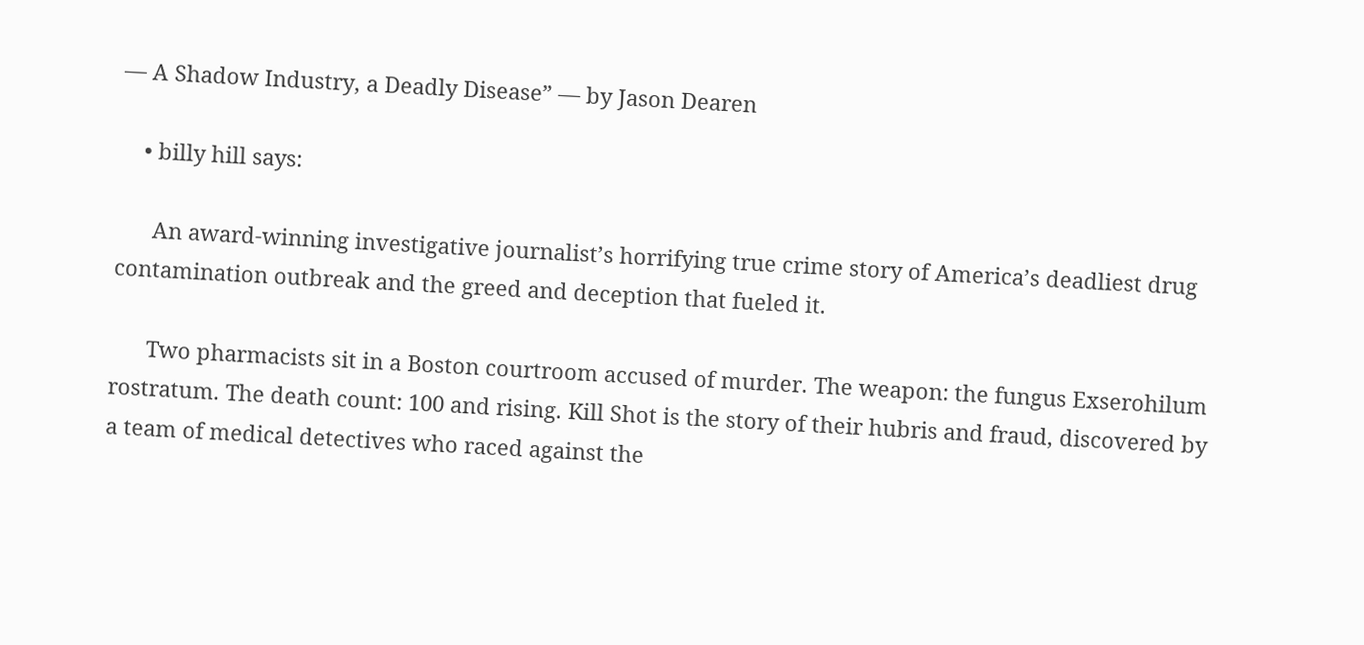— A Shadow Industry, a Deadly Disease” — by Jason Dearen

    • billy hill says:

      An award-winning investigative journalist’s horrifying true crime story of America’s deadliest drug contamination outbreak and the greed and deception that fueled it.

      Two pharmacists sit in a Boston courtroom accused of murder. The weapon: the fungus Exserohilum rostratum. The death count: 100 and rising. Kill Shot is the story of their hubris and fraud, discovered by a team of medical detectives who raced against the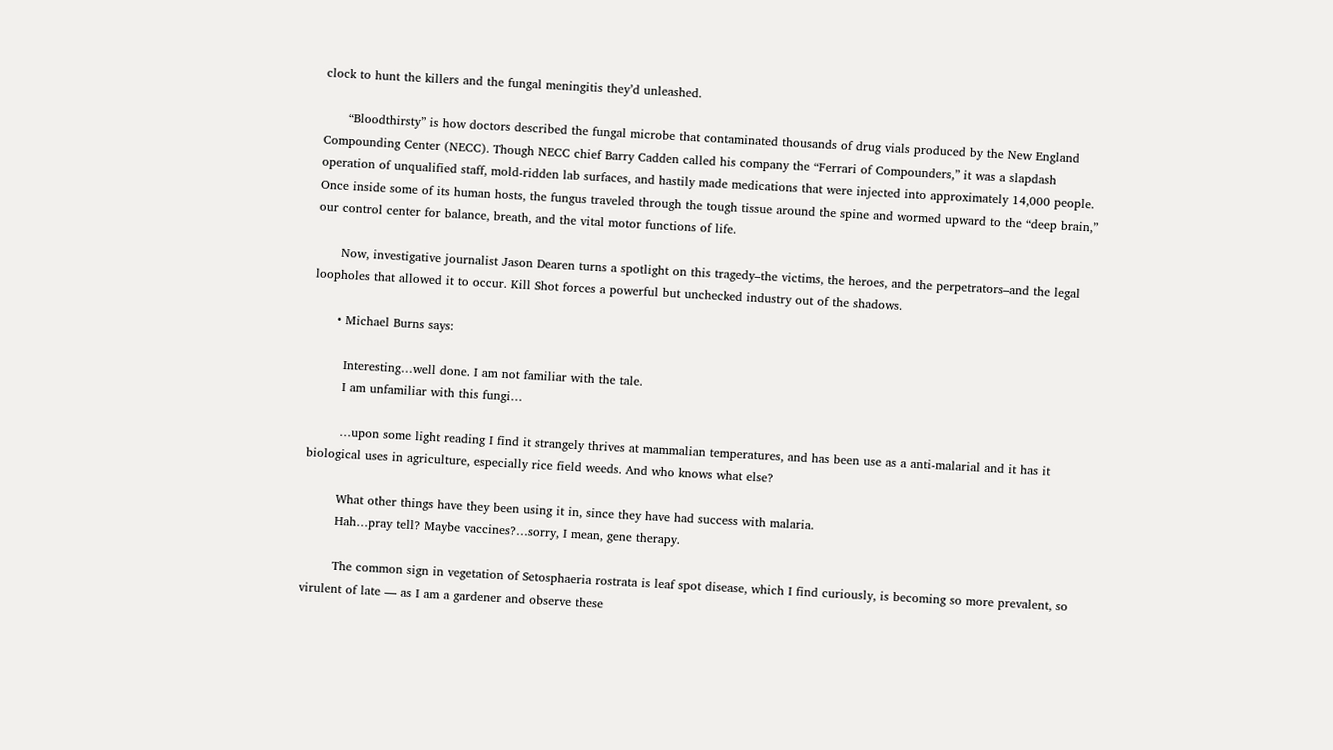clock to hunt the killers and the fungal meningitis they’d unleashed.

      “Bloodthirsty” is how doctors described the fungal microbe that contaminated thousands of drug vials produced by the New England Compounding Center (NECC). Though NECC chief Barry Cadden called his company the “Ferrari of Compounders,” it was a slapdash operation of unqualified staff, mold-ridden lab surfaces, and hastily made medications that were injected into approximately 14,000 people. Once inside some of its human hosts, the fungus traveled through the tough tissue around the spine and wormed upward to the “deep brain,” our control center for balance, breath, and the vital motor functions of life.

      Now, investigative journalist Jason Dearen turns a spotlight on this tragedy–the victims, the heroes, and the perpetrators–and the legal loopholes that allowed it to occur. Kill Shot forces a powerful but unchecked industry out of the shadows.

      • Michael Burns says:

        Interesting…well done. I am not familiar with the tale.
        I am unfamiliar with this fungi…

        …upon some light reading I find it strangely thrives at mammalian temperatures, and has been use as a anti-malarial and it has it biological uses in agriculture, especially rice field weeds. And who knows what else?

        What other things have they been using it in, since they have had success with malaria.
        Hah…pray tell? Maybe vaccines?…sorry, I mean, gene therapy.

        The common sign in vegetation of Setosphaeria rostrata is leaf spot disease, which I find curiously, is becoming so more prevalent, so virulent of late — as I am a gardener and observe these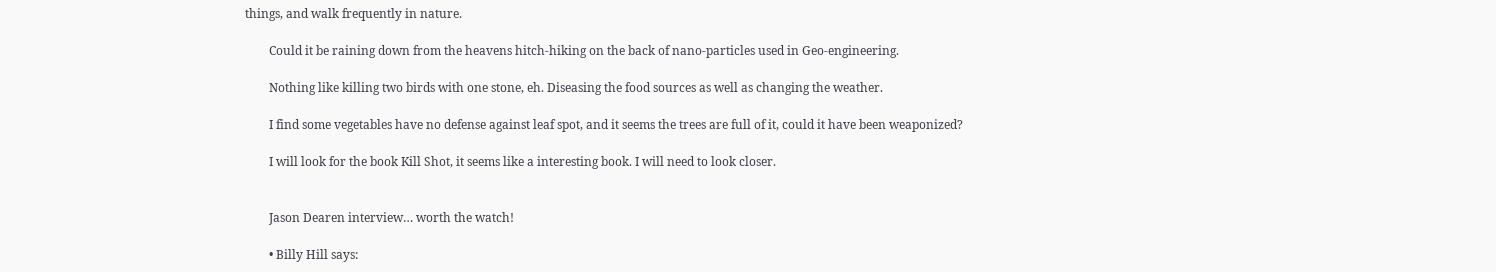things, and walk frequently in nature.

        Could it be raining down from the heavens hitch-hiking on the back of nano-particles used in Geo-engineering.

        Nothing like killing two birds with one stone, eh. Diseasing the food sources as well as changing the weather.

        I find some vegetables have no defense against leaf spot, and it seems the trees are full of it, could it have been weaponized?

        I will look for the book Kill Shot, it seems like a interesting book. I will need to look closer.


        Jason Dearen interview… worth the watch!

        • Billy Hill says: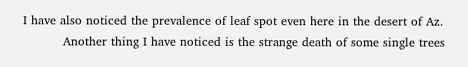I have also noticed the prevalence of leaf spot even here in the desert of Az.
          Another thing I have noticed is the strange death of some single trees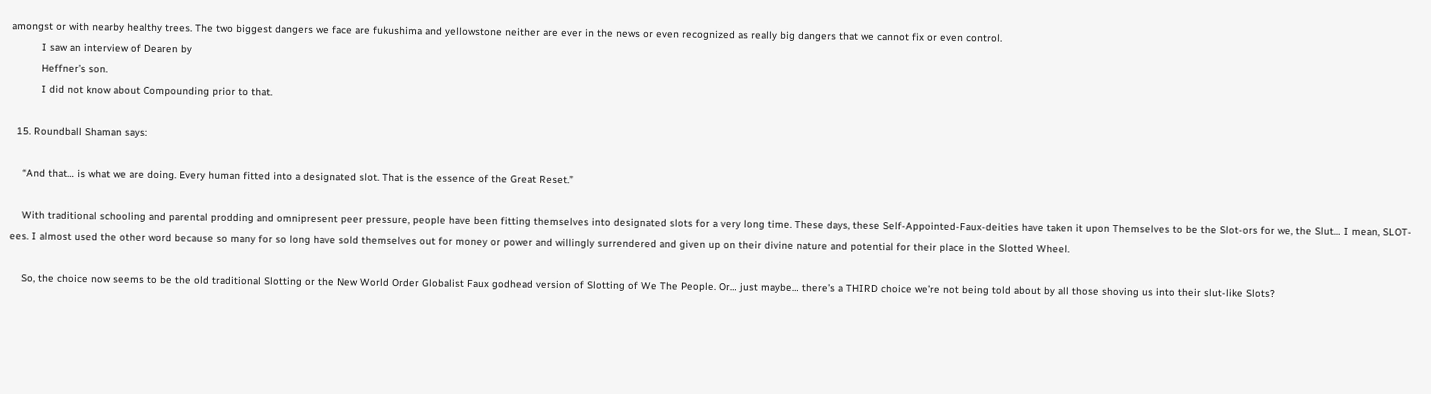amongst or with nearby healthy trees. The two biggest dangers we face are fukushima and yellowstone neither are ever in the news or even recognized as really big dangers that we cannot fix or even control.
          I saw an interview of Dearen by
          Heffner’s son.
          I did not know about Compounding prior to that.

  15. Roundball Shaman says:

    “And that… is what we are doing. Every human fitted into a designated slot. That is the essence of the Great Reset.”

    With traditional schooling and parental prodding and omnipresent peer pressure, people have been fitting themselves into designated slots for a very long time. These days, these Self-Appointed-Faux-deities have taken it upon Themselves to be the Slot-ors for we, the Slut… I mean, SLOT-ees. I almost used the other word because so many for so long have sold themselves out for money or power and willingly surrendered and given up on their divine nature and potential for their place in the Slotted Wheel.

    So, the choice now seems to be the old traditional Slotting or the New World Order Globalist Faux godhead version of Slotting of We The People. Or… just maybe… there’s a THIRD choice we’re not being told about by all those shoving us into their slut-like Slots?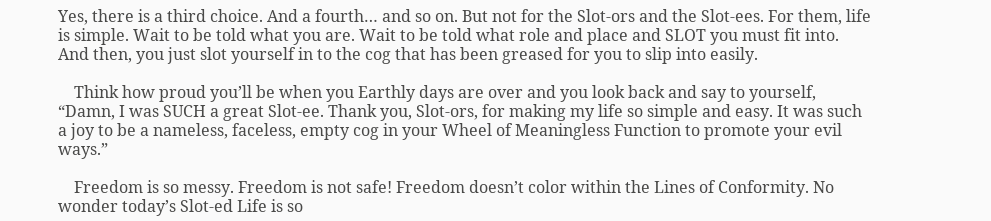Yes, there is a third choice. And a fourth… and so on. But not for the Slot-ors and the Slot-ees. For them, life is simple. Wait to be told what you are. Wait to be told what role and place and SLOT you must fit into. And then, you just slot yourself in to the cog that has been greased for you to slip into easily.

    Think how proud you’ll be when you Earthly days are over and you look back and say to yourself, “Damn, I was SUCH a great Slot-ee. Thank you, Slot-ors, for making my life so simple and easy. It was such a joy to be a nameless, faceless, empty cog in your Wheel of Meaningless Function to promote your evil ways.”

    Freedom is so messy. Freedom is not safe! Freedom doesn’t color within the Lines of Conformity. No wonder today’s Slot-ed Life is so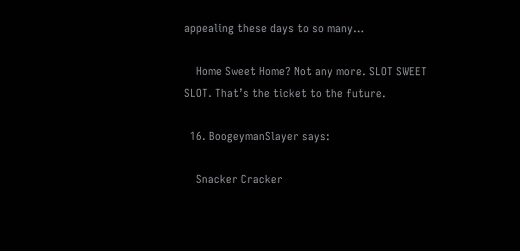appealing these days to so many…

    Home Sweet Home? Not any more. SLOT SWEET SLOT. That’s the ticket to the future.

  16. BoogeymanSlayer says:

    Snacker Cracker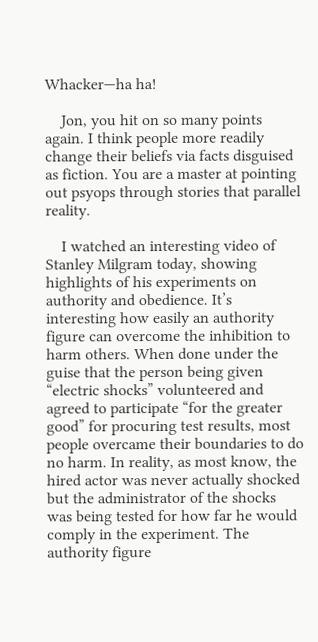Whacker—ha ha!

    Jon, you hit on so many points again. I think people more readily change their beliefs via facts disguised as fiction. You are a master at pointing out psyops through stories that parallel reality.

    I watched an interesting video of Stanley Milgram today, showing highlights of his experiments on authority and obedience. It’s interesting how easily an authority figure can overcome the inhibition to harm others. When done under the guise that the person being given “electric shocks” volunteered and agreed to participate “for the greater good” for procuring test results, most people overcame their boundaries to do no harm. In reality, as most know, the hired actor was never actually shocked but the administrator of the shocks was being tested for how far he would comply in the experiment. The authority figure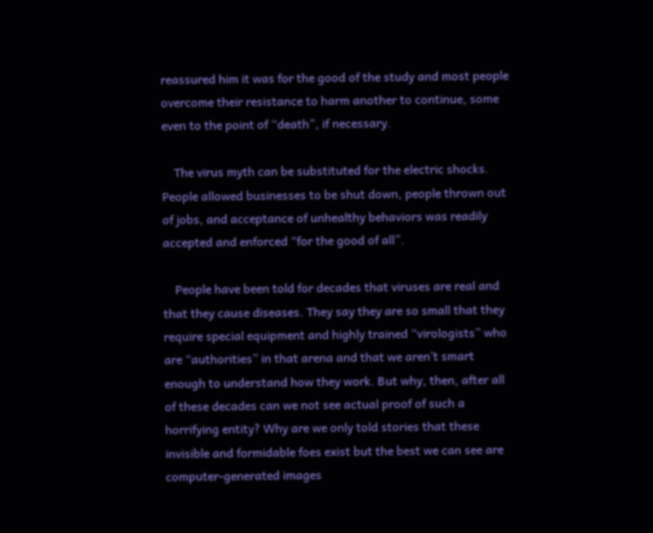reassured him it was for the good of the study and most people overcome their resistance to harm another to continue, some even to the point of “death”, if necessary.

    The virus myth can be substituted for the electric shocks. People allowed businesses to be shut down, people thrown out of jobs, and acceptance of unhealthy behaviors was readily accepted and enforced “for the good of all”.

    People have been told for decades that viruses are real and that they cause diseases. They say they are so small that they require special equipment and highly trained “virologists” who are “authorities” in that arena and that we aren’t smart enough to understand how they work. But why, then, after all of these decades can we not see actual proof of such a horrifying entity? Why are we only told stories that these invisible and formidable foes exist but the best we can see are computer-generated images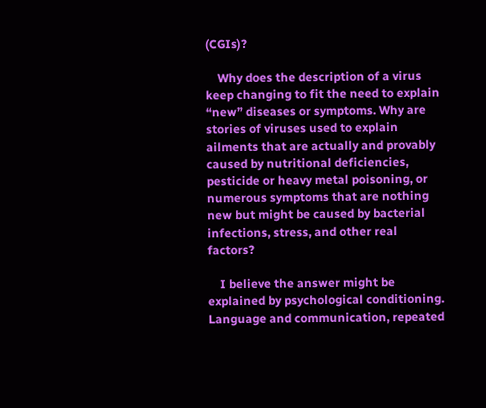(CGIs)?

    Why does the description of a virus keep changing to fit the need to explain “new” diseases or symptoms. Why are stories of viruses used to explain ailments that are actually and provably caused by nutritional deficiencies, pesticide or heavy metal poisoning, or numerous symptoms that are nothing new but might be caused by bacterial infections, stress, and other real factors?

    I believe the answer might be explained by psychological conditioning. Language and communication, repeated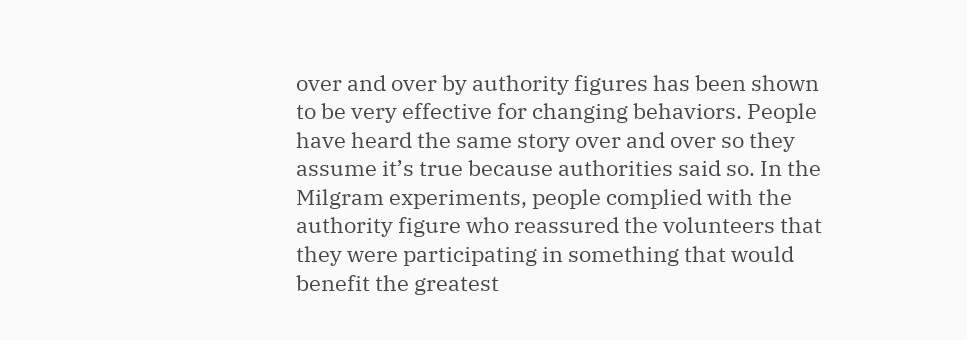over and over by authority figures has been shown to be very effective for changing behaviors. People have heard the same story over and over so they assume it’s true because authorities said so. In the Milgram experiments, people complied with the authority figure who reassured the volunteers that they were participating in something that would benefit the greatest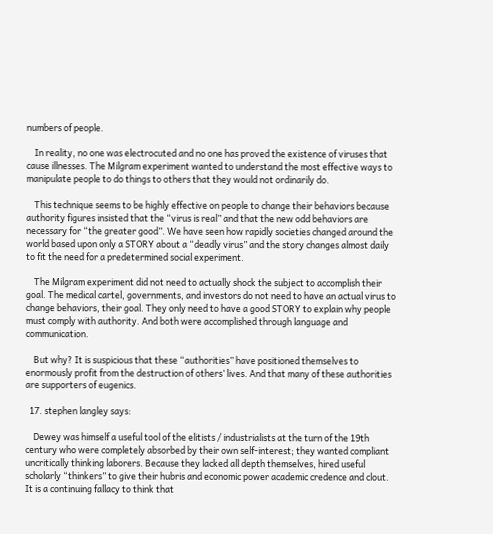numbers of people.

    In reality, no one was electrocuted and no one has proved the existence of viruses that cause illnesses. The Milgram experiment wanted to understand the most effective ways to manipulate people to do things to others that they would not ordinarily do.

    This technique seems to be highly effective on people to change their behaviors because authority figures insisted that the “virus is real” and that the new odd behaviors are necessary for “the greater good”. We have seen how rapidly societies changed around the world based upon only a STORY about a “deadly virus” and the story changes almost daily to fit the need for a predetermined social experiment.

    The Milgram experiment did not need to actually shock the subject to accomplish their goal. The medical cartel, governments, and investors do not need to have an actual virus to change behaviors, their goal. They only need to have a good STORY to explain why people must comply with authority. And both were accomplished through language and communication.

    But why? It is suspicious that these “authorities” have positioned themselves to enormously profit from the destruction of others’ lives. And that many of these authorities are supporters of eugenics.

  17. stephen langley says:

    Dewey was himself a useful tool of the elitists / industrialists at the turn of the 19th century who were completely absorbed by their own self-interest; they wanted compliant uncritically thinking laborers. Because they lacked all depth themselves, hired useful scholarly “thinkers” to give their hubris and economic power academic credence and clout. It is a continuing fallacy to think that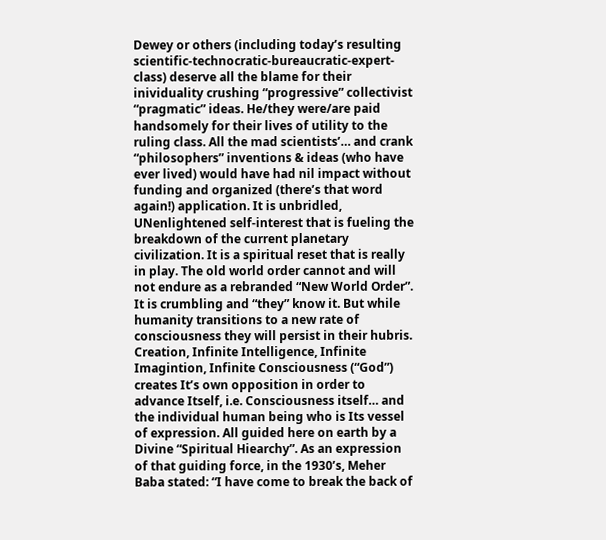Dewey or others (including today’s resulting scientific-technocratic-bureaucratic-expert-class) deserve all the blame for their inividuality crushing “progressive” collectivist “pragmatic” ideas. He/they were/are paid handsomely for their lives of utility to the ruling class. All the mad scientists’… and crank “philosophers” inventions & ideas (who have ever lived) would have had nil impact without funding and organized (there’s that word again!) application. It is unbridled, UNenlightened self-interest that is fueling the breakdown of the current planetary civilization. It is a spiritual reset that is really in play. The old world order cannot and will not endure as a rebranded “New World Order”. It is crumbling and “they” know it. But while humanity transitions to a new rate of consciousness they will persist in their hubris. Creation, Infinite Intelligence, Infinite Imagintion, Infinite Consciousness (“God”) creates It’s own opposition in order to advance Itself, i.e. Consciousness itself… and the individual human being who is Its vessel of expression. All guided here on earth by a Divine “Spiritual Hiearchy”. As an expression of that guiding force, in the 1930’s, Meher Baba stated: “I have come to break the back of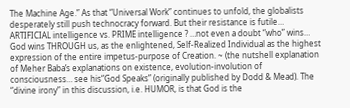The Machine Age.” As that “Universal Work” continues to unfold, the globalists desperately still push technocracy forward. But their resistance is futile… ARTIFICIAL intelligence vs. PRIME intelligence ? …not even a doubt “who” wins… God wins THROUGH us, as the enlightened, Self-Realized Individual as the highest expression of the entire impetus-purpose of Creation. ~ (the nutshell explanation of Meher Baba’s explanations on existence, evolution-involution of consciousness… see his“God Speaks” (originally published by Dodd & Mead). The “divine irony” in this discussion, i.e. HUMOR, is that God is the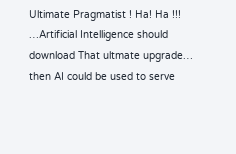Ultimate Pragmatist ! Ha! Ha !!! …Artificial Intelligence should download That ultmate upgrade… then AI could be used to serve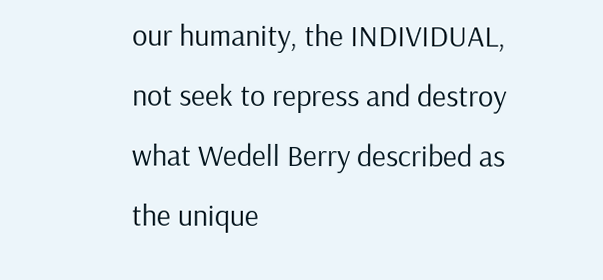our humanity, the INDIVIDUAL, not seek to repress and destroy what Wedell Berry described as the unique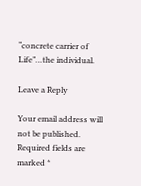“concrete carrier of Life”…the individual.

Leave a Reply

Your email address will not be published. Required fields are marked *